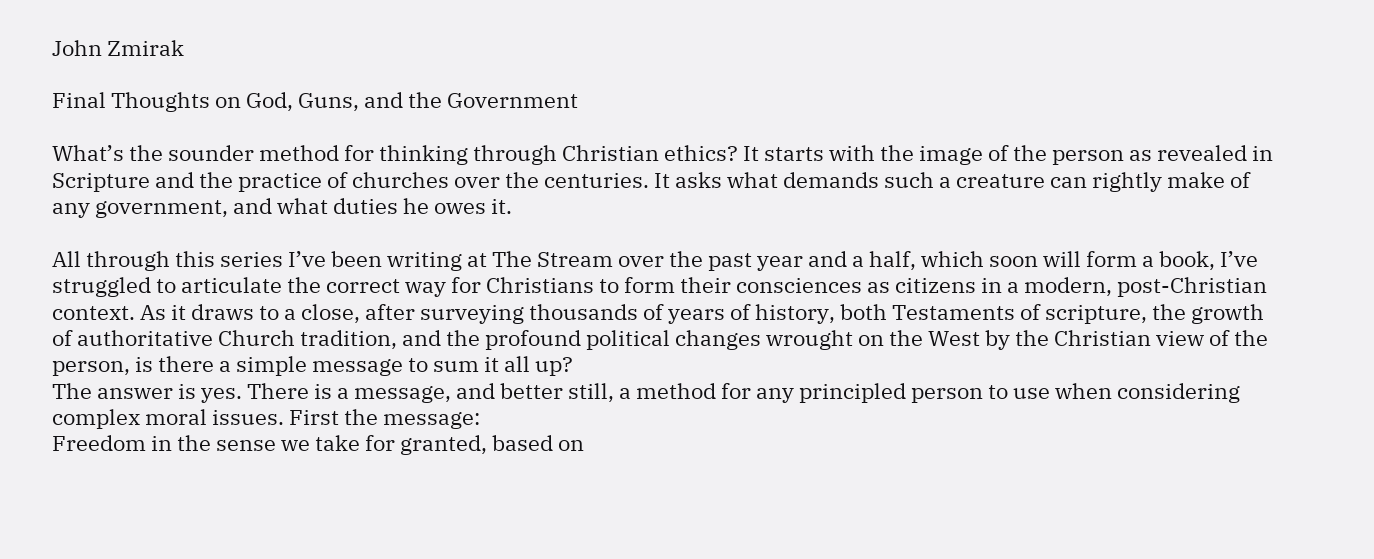John Zmirak

Final Thoughts on God, Guns, and the Government

What’s the sounder method for thinking through Christian ethics? It starts with the image of the person as revealed in Scripture and the practice of churches over the centuries. It asks what demands such a creature can rightly make of any government, and what duties he owes it.

All through this series I’ve been writing at The Stream over the past year and a half, which soon will form a book, I’ve struggled to articulate the correct way for Christians to form their consciences as citizens in a modern, post-Christian context. As it draws to a close, after surveying thousands of years of history, both Testaments of scripture, the growth of authoritative Church tradition, and the profound political changes wrought on the West by the Christian view of the person, is there a simple message to sum it all up?
The answer is yes. There is a message, and better still, a method for any principled person to use when considering complex moral issues. First the message:
Freedom in the sense we take for granted, based on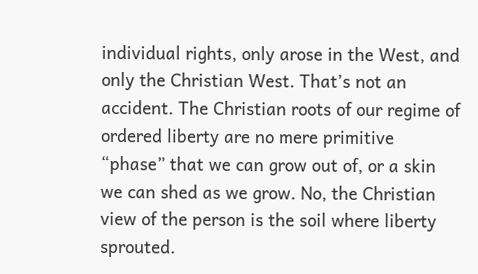individual rights, only arose in the West, and only the Christian West. That’s not an accident. The Christian roots of our regime of ordered liberty are no mere primitive “phase” that we can grow out of, or a skin we can shed as we grow. No, the Christian view of the person is the soil where liberty sprouted.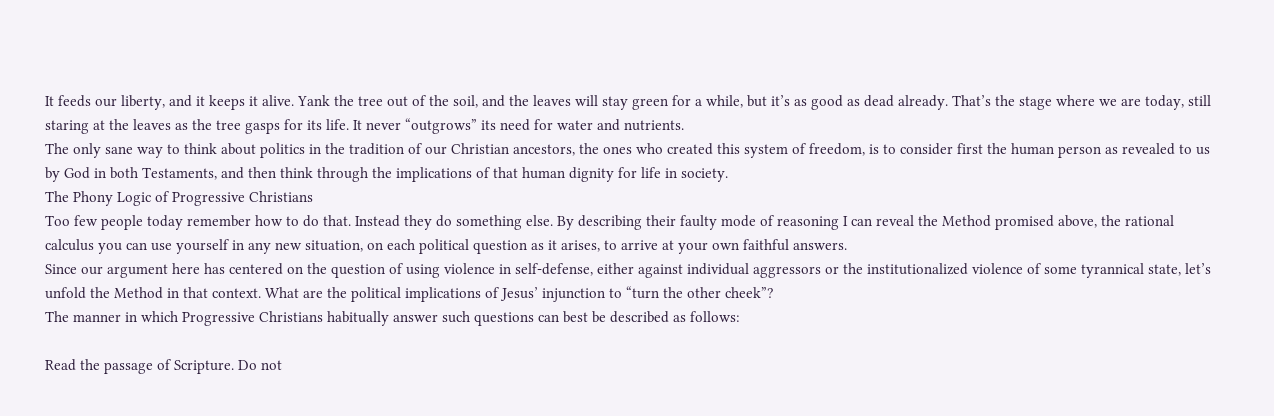It feeds our liberty, and it keeps it alive. Yank the tree out of the soil, and the leaves will stay green for a while, but it’s as good as dead already. That’s the stage where we are today, still staring at the leaves as the tree gasps for its life. It never “outgrows” its need for water and nutrients.
The only sane way to think about politics in the tradition of our Christian ancestors, the ones who created this system of freedom, is to consider first the human person as revealed to us by God in both Testaments, and then think through the implications of that human dignity for life in society.
The Phony Logic of Progressive Christians
Too few people today remember how to do that. Instead they do something else. By describing their faulty mode of reasoning I can reveal the Method promised above, the rational calculus you can use yourself in any new situation, on each political question as it arises, to arrive at your own faithful answers.
Since our argument here has centered on the question of using violence in self-defense, either against individual aggressors or the institutionalized violence of some tyrannical state, let’s unfold the Method in that context. What are the political implications of Jesus’ injunction to “turn the other cheek”?
The manner in which Progressive Christians habitually answer such questions can best be described as follows:

Read the passage of Scripture. Do not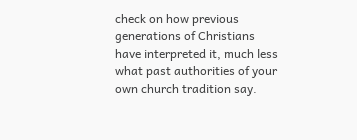check on how previous generations of Christians have interpreted it, much less what past authorities of your own church tradition say.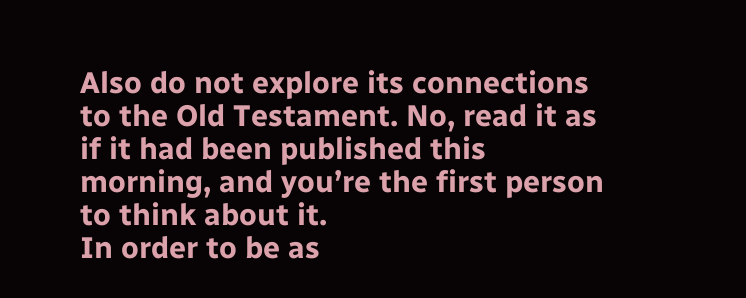Also do not explore its connections to the Old Testament. No, read it as if it had been published this morning, and you’re the first person to think about it.
In order to be as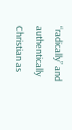“radically” and authentically Christian as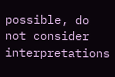possible, do not consider interpretations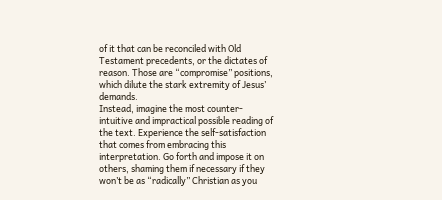of it that can be reconciled with Old Testament precedents, or the dictates of reason. Those are “compromise” positions, which dilute the stark extremity of Jesus’ demands.
Instead, imagine the most counter-intuitive and impractical possible reading of the text. Experience the self-satisfaction that comes from embracing this interpretation. Go forth and impose it on others, shaming them if necessary if they won’t be as “radically” Christian as you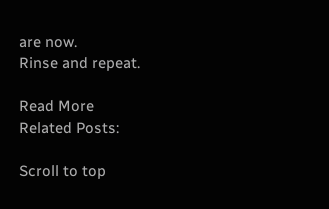are now.
Rinse and repeat.

Read More
Related Posts:

Scroll to top